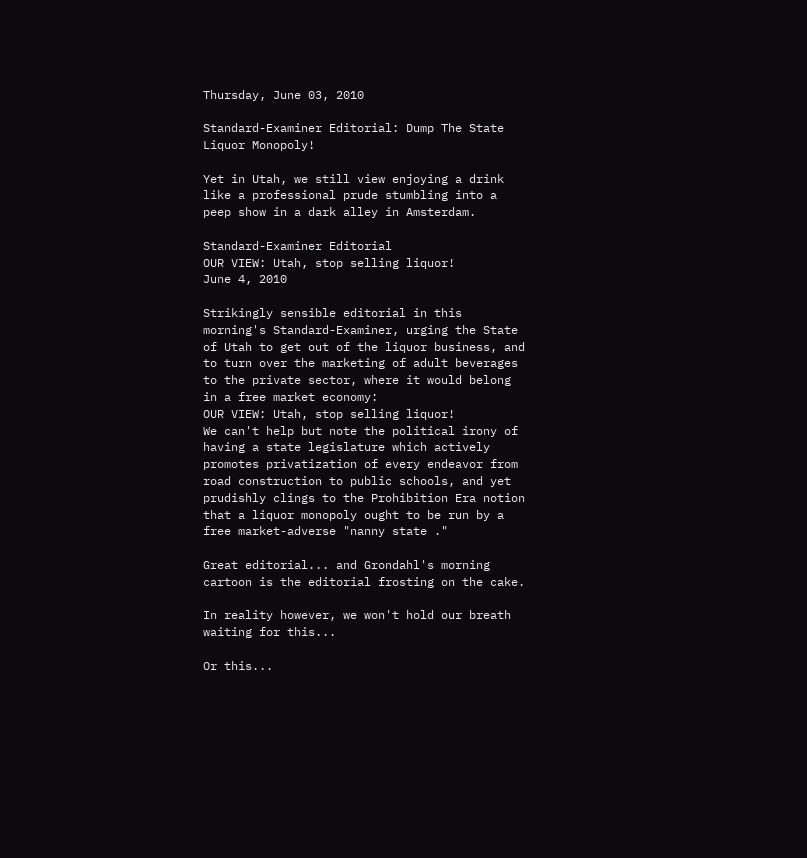Thursday, June 03, 2010

Standard-Examiner Editorial: Dump The State Liquor Monopoly!

Yet in Utah, we still view enjoying a drink like a professional prude stumbling into a peep show in a dark alley in Amsterdam.

Standard-Examiner Editorial
OUR VIEW: Utah, stop selling liquor!
June 4, 2010

Strikingly sensible editorial in this morning's Standard-Examiner, urging the State of Utah to get out of the liquor business, and to turn over the marketing of adult beverages to the private sector, where it would belong in a free market economy:
OUR VIEW: Utah, stop selling liquor!
We can't help but note the political irony of having a state legislature which actively promotes privatization of every endeavor from road construction to public schools, and yet prudishly clings to the Prohibition Era notion that a liquor monopoly ought to be run by a free market-adverse "nanny state ."

Great editorial... and Grondahl's morning cartoon is the editorial frosting on the cake.

In reality however, we won't hold our breath waiting for this...

Or this...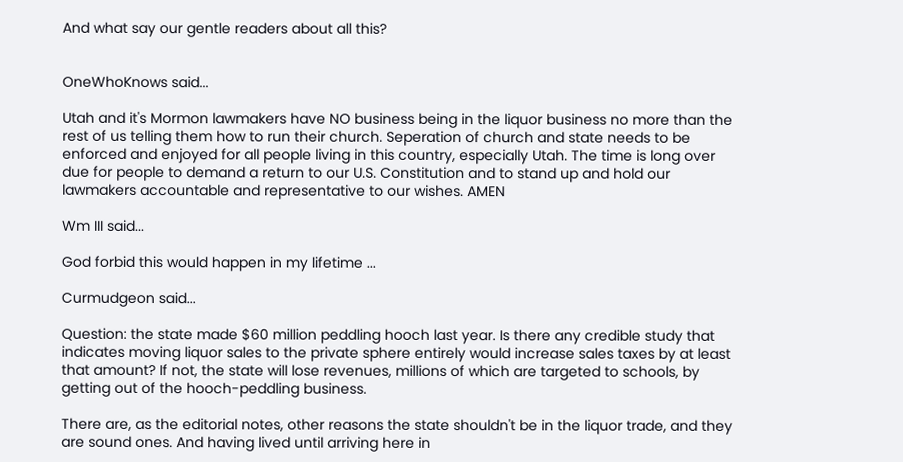And what say our gentle readers about all this?


OneWhoKnows said...

Utah and it's Mormon lawmakers have NO business being in the liquor business no more than the rest of us telling them how to run their church. Seperation of church and state needs to be enforced and enjoyed for all people living in this country, especially Utah. The time is long over due for people to demand a return to our U.S. Constitution and to stand up and hold our lawmakers accountable and representative to our wishes. AMEN

Wm III said...

God forbid this would happen in my lifetime ...

Curmudgeon said...

Question: the state made $60 million peddling hooch last year. Is there any credible study that indicates moving liquor sales to the private sphere entirely would increase sales taxes by at least that amount? If not, the state will lose revenues, millions of which are targeted to schools, by getting out of the hooch-peddling business.

There are, as the editorial notes, other reasons the state shouldn't be in the liquor trade, and they are sound ones. And having lived until arriving here in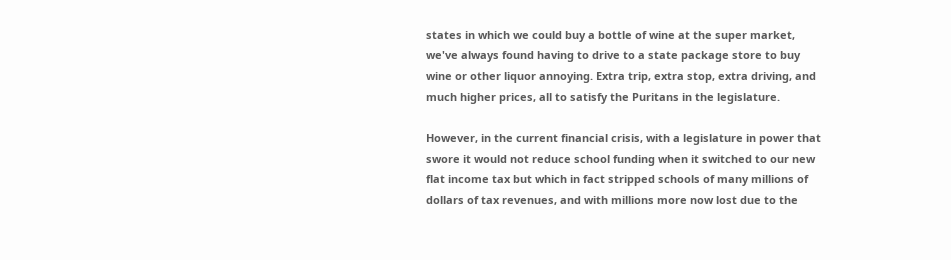states in which we could buy a bottle of wine at the super market, we've always found having to drive to a state package store to buy wine or other liquor annoying. Extra trip, extra stop, extra driving, and much higher prices, all to satisfy the Puritans in the legislature.

However, in the current financial crisis, with a legislature in power that swore it would not reduce school funding when it switched to our new flat income tax but which in fact stripped schools of many millions of dollars of tax revenues, and with millions more now lost due to the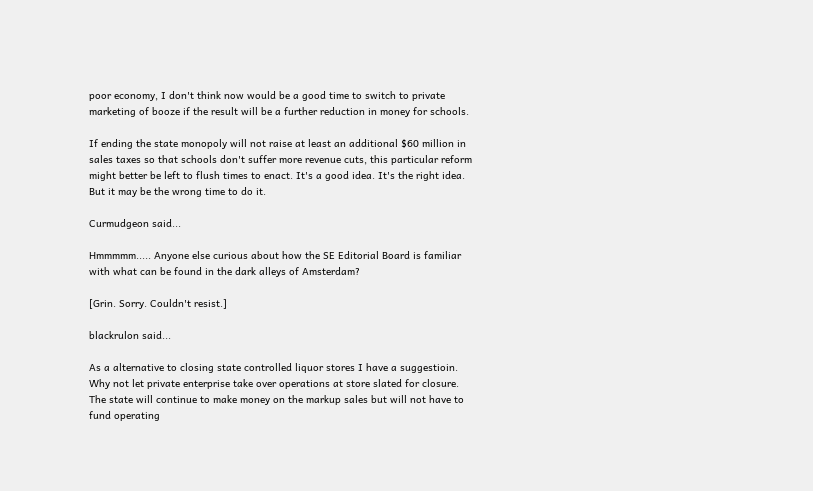poor economy, I don't think now would be a good time to switch to private marketing of booze if the result will be a further reduction in money for schools.

If ending the state monopoly will not raise at least an additional $60 million in sales taxes so that schools don't suffer more revenue cuts, this particular reform might better be left to flush times to enact. It's a good idea. It's the right idea. But it may be the wrong time to do it.

Curmudgeon said...

Hmmmmm..... Anyone else curious about how the SE Editorial Board is familiar with what can be found in the dark alleys of Amsterdam?

[Grin. Sorry. Couldn't resist.]

blackrulon said...

As a alternative to closing state controlled liquor stores I have a suggestioin. Why not let private enterprise take over operations at store slated for closure. The state will continue to make money on the markup sales but will not have to fund operating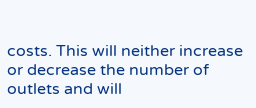costs. This will neither increase or decrease the number of outlets and will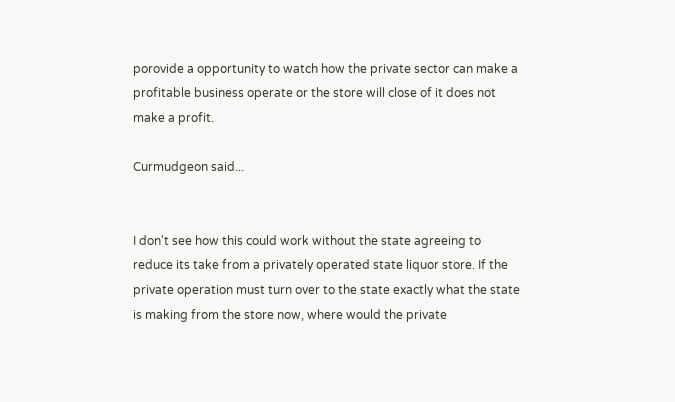porovide a opportunity to watch how the private sector can make a profitable business operate or the store will close of it does not make a profit.

Curmudgeon said...


I don't see how this could work without the state agreeing to reduce its take from a privately operated state liquor store. If the private operation must turn over to the state exactly what the state is making from the store now, where would the private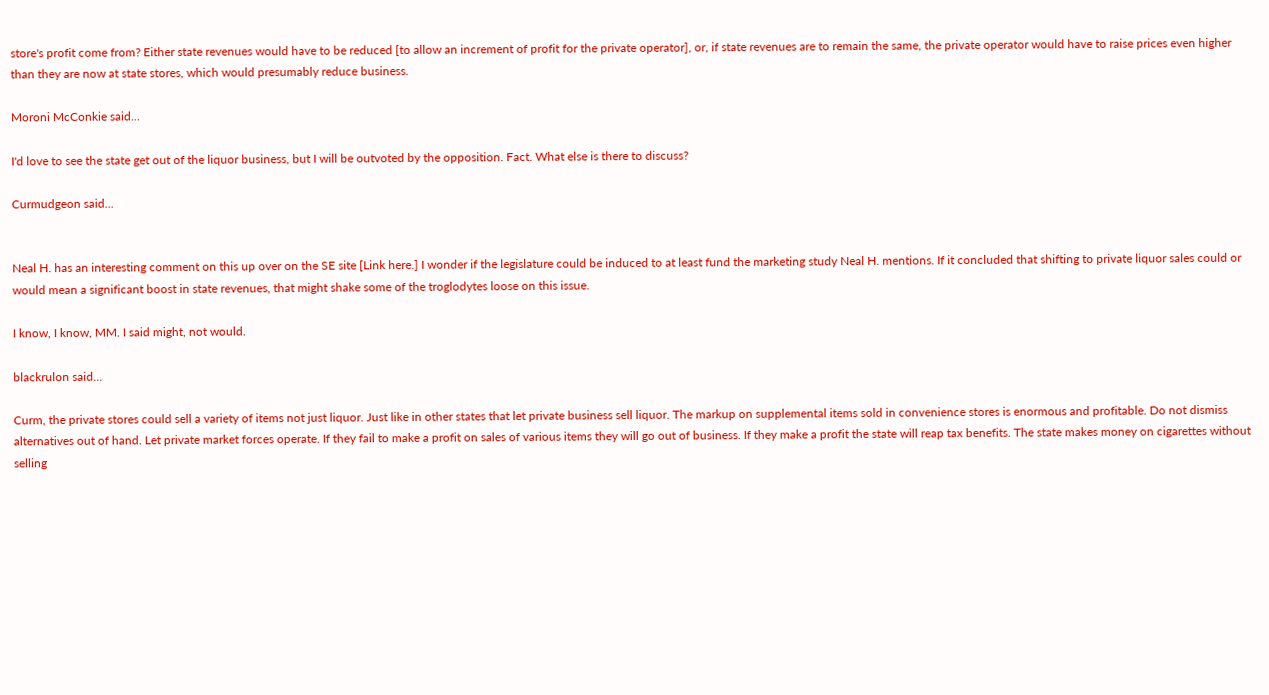store's profit come from? Either state revenues would have to be reduced [to allow an increment of profit for the private operator], or, if state revenues are to remain the same, the private operator would have to raise prices even higher than they are now at state stores, which would presumably reduce business.

Moroni McConkie said...

I'd love to see the state get out of the liquor business, but I will be outvoted by the opposition. Fact. What else is there to discuss?

Curmudgeon said...


Neal H. has an interesting comment on this up over on the SE site [Link here.] I wonder if the legislature could be induced to at least fund the marketing study Neal H. mentions. If it concluded that shifting to private liquor sales could or would mean a significant boost in state revenues, that might shake some of the troglodytes loose on this issue.

I know, I know, MM. I said might, not would.

blackrulon said...

Curm, the private stores could sell a variety of items not just liquor. Just like in other states that let private business sell liquor. The markup on supplemental items sold in convenience stores is enormous and profitable. Do not dismiss alternatives out of hand. Let private market forces operate. If they fail to make a profit on sales of various items they will go out of business. If they make a profit the state will reap tax benefits. The state makes money on cigarettes without selling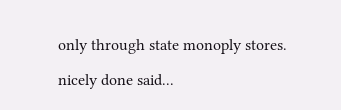only through state monoply stores.

nicely done said...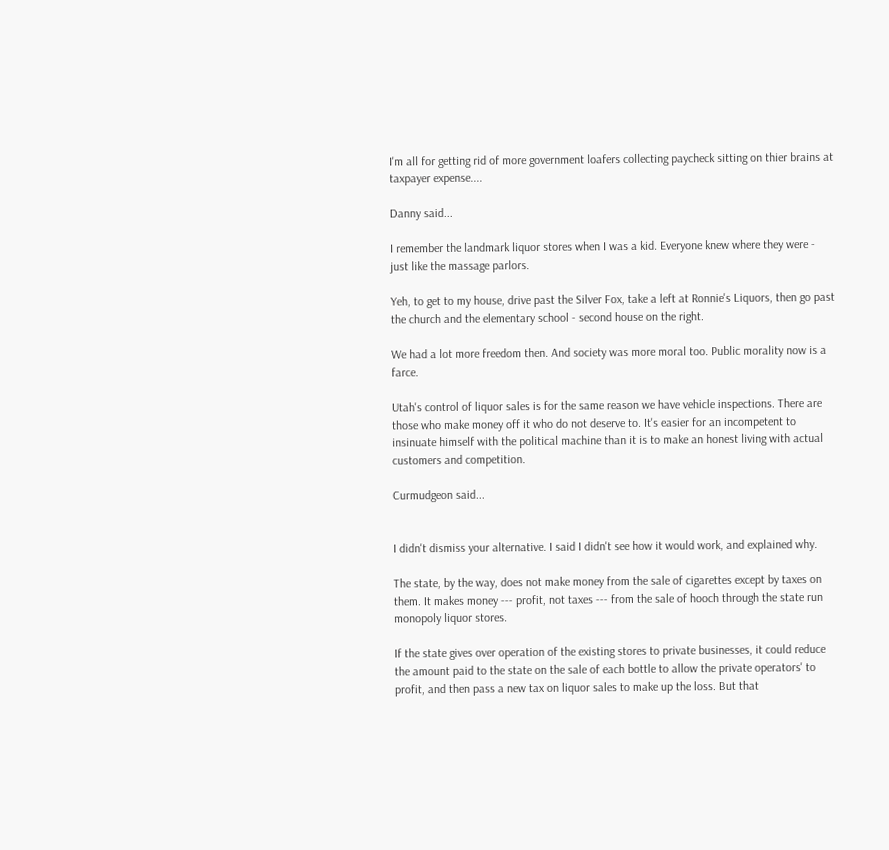I'm all for getting rid of more government loafers collecting paycheck sitting on thier brains at taxpayer expense....

Danny said...

I remember the landmark liquor stores when I was a kid. Everyone knew where they were - just like the massage parlors.

Yeh, to get to my house, drive past the Silver Fox, take a left at Ronnie's Liquors, then go past the church and the elementary school - second house on the right.

We had a lot more freedom then. And society was more moral too. Public morality now is a farce.

Utah's control of liquor sales is for the same reason we have vehicle inspections. There are those who make money off it who do not deserve to. It's easier for an incompetent to insinuate himself with the political machine than it is to make an honest living with actual customers and competition.

Curmudgeon said...


I didn't dismiss your alternative. I said I didn't see how it would work, and explained why.

The state, by the way, does not make money from the sale of cigarettes except by taxes on them. It makes money --- profit, not taxes --- from the sale of hooch through the state run monopoly liquor stores.

If the state gives over operation of the existing stores to private businesses, it could reduce the amount paid to the state on the sale of each bottle to allow the private operators' to profit, and then pass a new tax on liquor sales to make up the loss. But that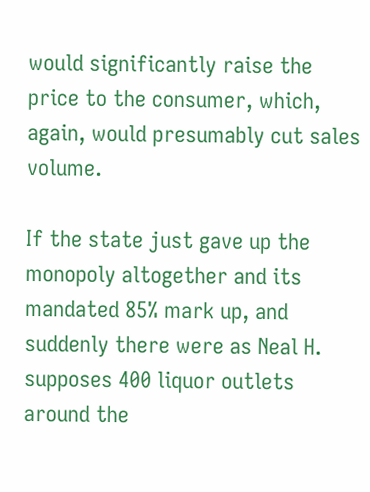would significantly raise the price to the consumer, which, again, would presumably cut sales volume.

If the state just gave up the monopoly altogether and its mandated 85% mark up, and suddenly there were as Neal H. supposes 400 liquor outlets around the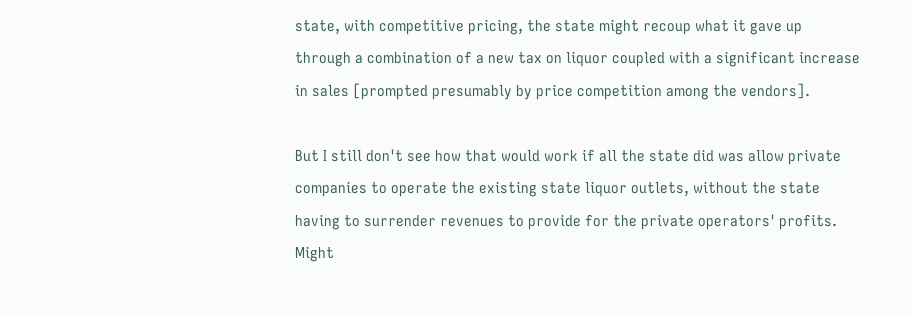state, with competitive pricing, the state might recoup what it gave up through a combination of a new tax on liquor coupled with a significant increase in sales [prompted presumably by price competition among the vendors].

But I still don't see how that would work if all the state did was allow private companies to operate the existing state liquor outlets, without the state having to surrender revenues to provide for the private operators' profits. Might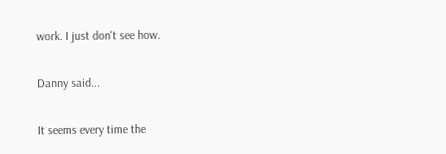work. I just don't see how.

Danny said...

It seems every time the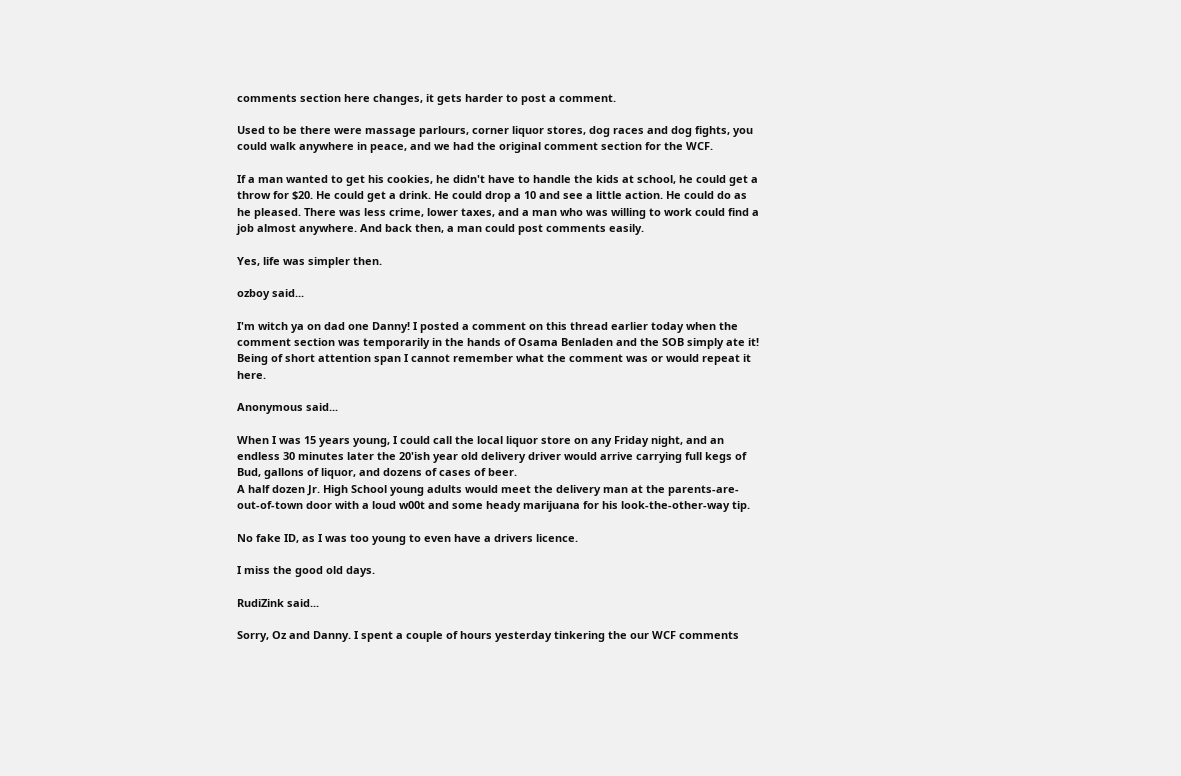comments section here changes, it gets harder to post a comment.

Used to be there were massage parlours, corner liquor stores, dog races and dog fights, you could walk anywhere in peace, and we had the original comment section for the WCF.

If a man wanted to get his cookies, he didn't have to handle the kids at school, he could get a throw for $20. He could get a drink. He could drop a 10 and see a little action. He could do as he pleased. There was less crime, lower taxes, and a man who was willing to work could find a job almost anywhere. And back then, a man could post comments easily.

Yes, life was simpler then.

ozboy said...

I'm witch ya on dad one Danny! I posted a comment on this thread earlier today when the comment section was temporarily in the hands of Osama Benladen and the SOB simply ate it! Being of short attention span I cannot remember what the comment was or would repeat it here.

Anonymous said...

When I was 15 years young, I could call the local liquor store on any Friday night, and an endless 30 minutes later the 20'ish year old delivery driver would arrive carrying full kegs of Bud, gallons of liquor, and dozens of cases of beer.
A half dozen Jr. High School young adults would meet the delivery man at the parents-are-out-of-town door with a loud w00t and some heady marijuana for his look-the-other-way tip.

No fake ID, as I was too young to even have a drivers licence.

I miss the good old days.

RudiZink said...

Sorry, Oz and Danny. I spent a couple of hours yesterday tinkering the our WCF comments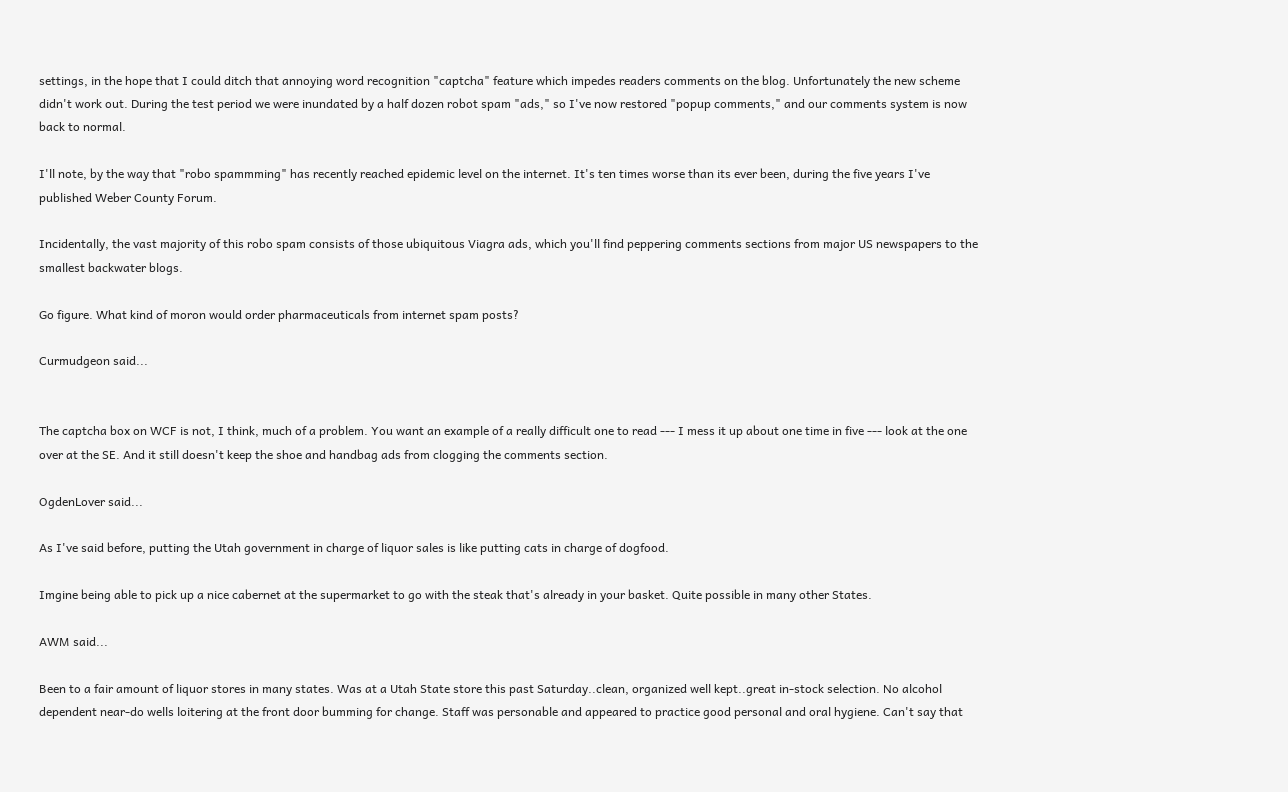settings, in the hope that I could ditch that annoying word recognition "captcha" feature which impedes readers comments on the blog. Unfortunately the new scheme didn't work out. During the test period we were inundated by a half dozen robot spam "ads," so I've now restored "popup comments," and our comments system is now back to normal.

I'll note, by the way that "robo spammming" has recently reached epidemic level on the internet. It's ten times worse than its ever been, during the five years I've published Weber County Forum.

Incidentally, the vast majority of this robo spam consists of those ubiquitous Viagra ads, which you'll find peppering comments sections from major US newspapers to the smallest backwater blogs.

Go figure. What kind of moron would order pharmaceuticals from internet spam posts?

Curmudgeon said...


The captcha box on WCF is not, I think, much of a problem. You want an example of a really difficult one to read --- I mess it up about one time in five --- look at the one over at the SE. And it still doesn't keep the shoe and handbag ads from clogging the comments section.

OgdenLover said...

As I've said before, putting the Utah government in charge of liquor sales is like putting cats in charge of dogfood.

Imgine being able to pick up a nice cabernet at the supermarket to go with the steak that's already in your basket. Quite possible in many other States.

AWM said...

Been to a fair amount of liquor stores in many states. Was at a Utah State store this past Saturday..clean, organized well kept..great in-stock selection. No alcohol dependent near-do wells loitering at the front door bumming for change. Staff was personable and appeared to practice good personal and oral hygiene. Can't say that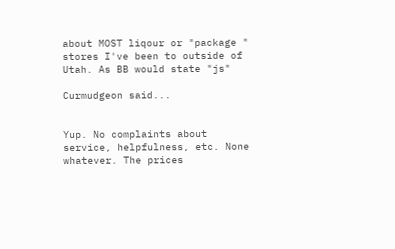about MOST liqour or "package " stores I've been to outside of Utah. As BB would state "js"

Curmudgeon said...


Yup. No complaints about service, helpfulness, etc. None whatever. The prices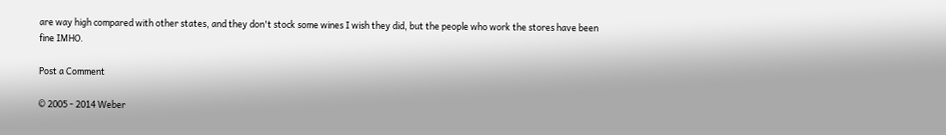are way high compared with other states, and they don't stock some wines I wish they did, but the people who work the stores have been fine IMHO.

Post a Comment

© 2005 - 2014 Weber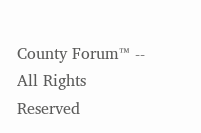County Forum™ -- All Rights Reserved